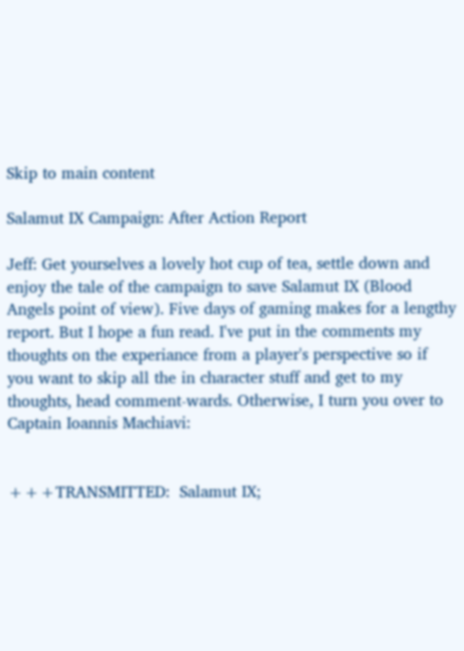Skip to main content

Salamut IX Campaign: After Action Report

Jeff: Get yourselves a lovely hot cup of tea, settle down and enjoy the tale of the campaign to save Salamut IX (Blood Angels point of view). Five days of gaming makes for a lengthy report. But I hope a fun read. I've put in the comments my thoughts on the experiance from a player's perspective so if you want to skip all the in character stuff and get to my thoughts, head comment-wards. Otherwise, I turn you over to Captain Ioannis Machiavi:


+++TRANSMITTED:  Salamut IX;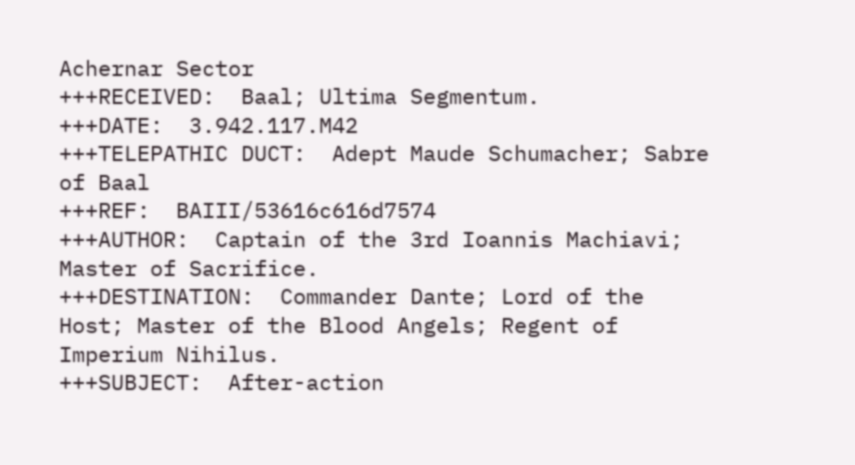Achernar Sector
+++RECEIVED:  Baal; Ultima Segmentum.
+++DATE:  3.942.117.M42
+++TELEPATHIC DUCT:  Adept Maude Schumacher; Sabre of Baal
+++REF:  BAIII/53616c616d7574
+++AUTHOR:  Captain of the 3rd Ioannis Machiavi; Master of Sacrifice.
+++DESTINATION:  Commander Dante; Lord of the Host; Master of the Blood Angels; Regent of Imperium Nihilus.
+++SUBJECT:  After-action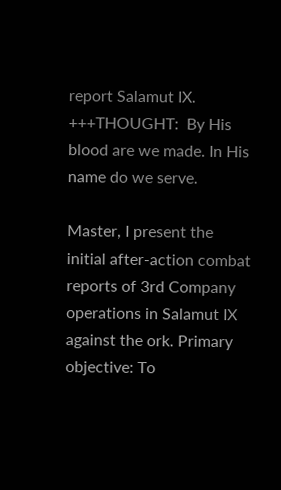report Salamut IX.
+++THOUGHT:  By His blood are we made. In His name do we serve.

Master, I present the initial after-action combat reports of 3rd Company operations in Salamut IX against the ork. Primary objective: To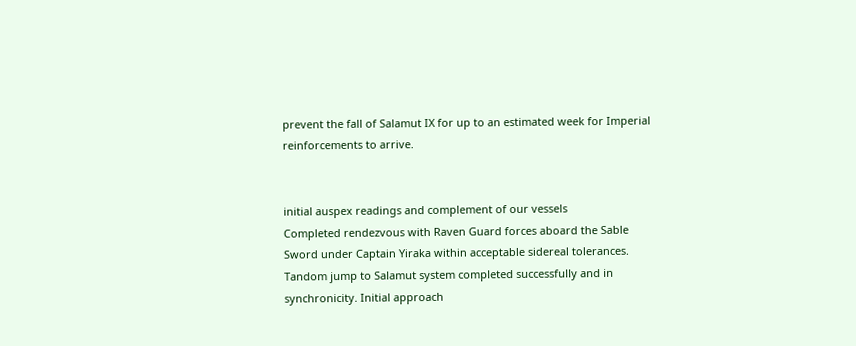prevent the fall of Salamut IX for up to an estimated week for Imperial reinforcements to arrive.


initial auspex readings and complement of our vessels
Completed rendezvous with Raven Guard forces aboard the Sable Sword under Captain Yiraka within acceptable sidereal tolerances. Tandom jump to Salamut system completed successfully and in synchronicity. Initial approach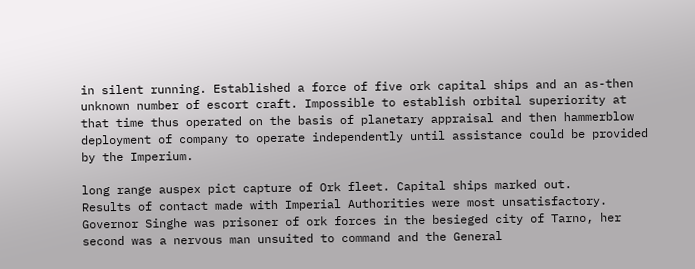in silent running. Established a force of five ork capital ships and an as-then unknown number of escort craft. Impossible to establish orbital superiority at that time thus operated on the basis of planetary appraisal and then hammerblow deployment of company to operate independently until assistance could be provided by the Imperium.

long range auspex pict capture of Ork fleet. Capital ships marked out.
Results of contact made with Imperial Authorities were most unsatisfactory. Governor Singhe was prisoner of ork forces in the besieged city of Tarno, her second was a nervous man unsuited to command and the General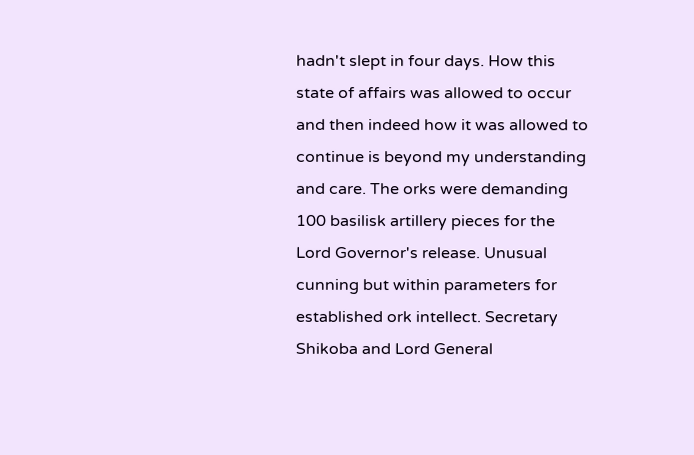hadn't slept in four days. How this state of affairs was allowed to occur and then indeed how it was allowed to continue is beyond my understanding and care. The orks were demanding 100 basilisk artillery pieces for the Lord Governor's release. Unusual cunning but within parameters for established ork intellect. Secretary Shikoba and Lord General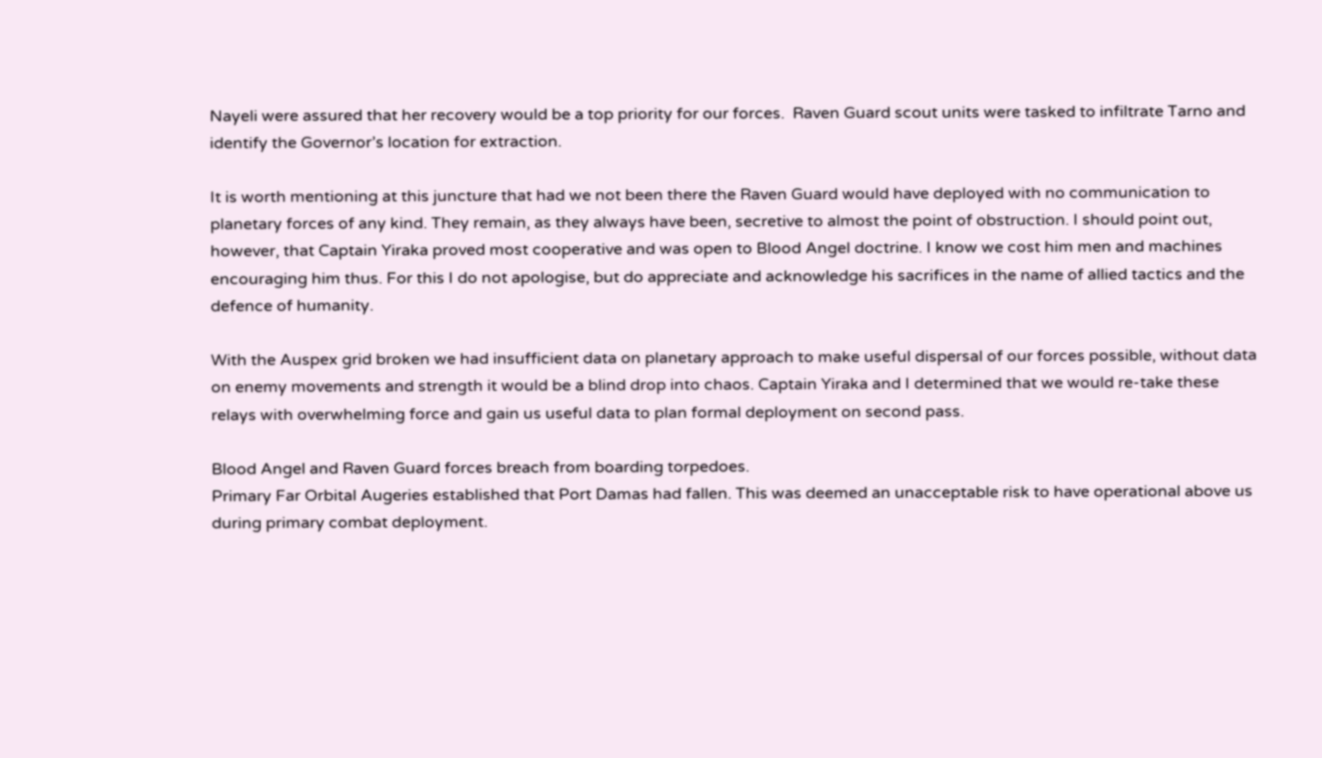Nayeli were assured that her recovery would be a top priority for our forces.  Raven Guard scout units were tasked to infiltrate Tarno and identify the Governor’s location for extraction.

It is worth mentioning at this juncture that had we not been there the Raven Guard would have deployed with no communication to planetary forces of any kind. They remain, as they always have been, secretive to almost the point of obstruction. I should point out, however, that Captain Yiraka proved most cooperative and was open to Blood Angel doctrine. I know we cost him men and machines encouraging him thus. For this I do not apologise, but do appreciate and acknowledge his sacrifices in the name of allied tactics and the defence of humanity.

With the Auspex grid broken we had insufficient data on planetary approach to make useful dispersal of our forces possible, without data on enemy movements and strength it would be a blind drop into chaos. Captain Yiraka and I determined that we would re-take these relays with overwhelming force and gain us useful data to plan formal deployment on second pass.

Blood Angel and Raven Guard forces breach from boarding torpedoes.
Primary Far Orbital Augeries established that Port Damas had fallen. This was deemed an unacceptable risk to have operational above us during primary combat deployment.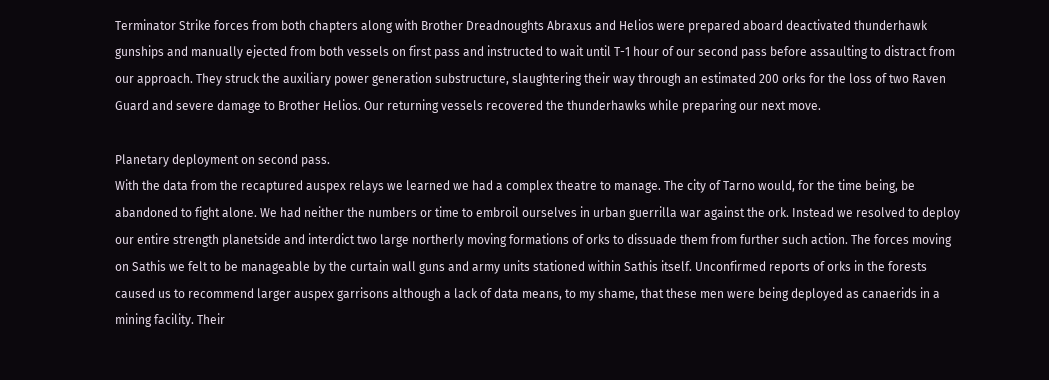Terminator Strike forces from both chapters along with Brother Dreadnoughts Abraxus and Helios were prepared aboard deactivated thunderhawk gunships and manually ejected from both vessels on first pass and instructed to wait until T-1 hour of our second pass before assaulting to distract from our approach. They struck the auxiliary power generation substructure, slaughtering their way through an estimated 200 orks for the loss of two Raven Guard and severe damage to Brother Helios. Our returning vessels recovered the thunderhawks while preparing our next move.

Planetary deployment on second pass.
With the data from the recaptured auspex relays we learned we had a complex theatre to manage. The city of Tarno would, for the time being, be abandoned to fight alone. We had neither the numbers or time to embroil ourselves in urban guerrilla war against the ork. Instead we resolved to deploy our entire strength planetside and interdict two large northerly moving formations of orks to dissuade them from further such action. The forces moving on Sathis we felt to be manageable by the curtain wall guns and army units stationed within Sathis itself. Unconfirmed reports of orks in the forests caused us to recommend larger auspex garrisons although a lack of data means, to my shame, that these men were being deployed as canaerids in a mining facility. Their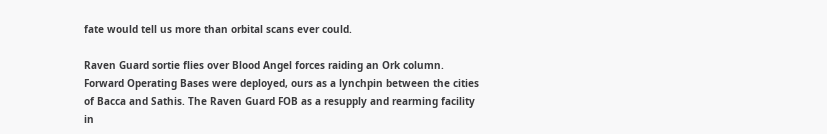fate would tell us more than orbital scans ever could.

Raven Guard sortie flies over Blood Angel forces raiding an Ork column.
Forward Operating Bases were deployed, ours as a lynchpin between the cities of Bacca and Sathis. The Raven Guard FOB as a resupply and rearming facility in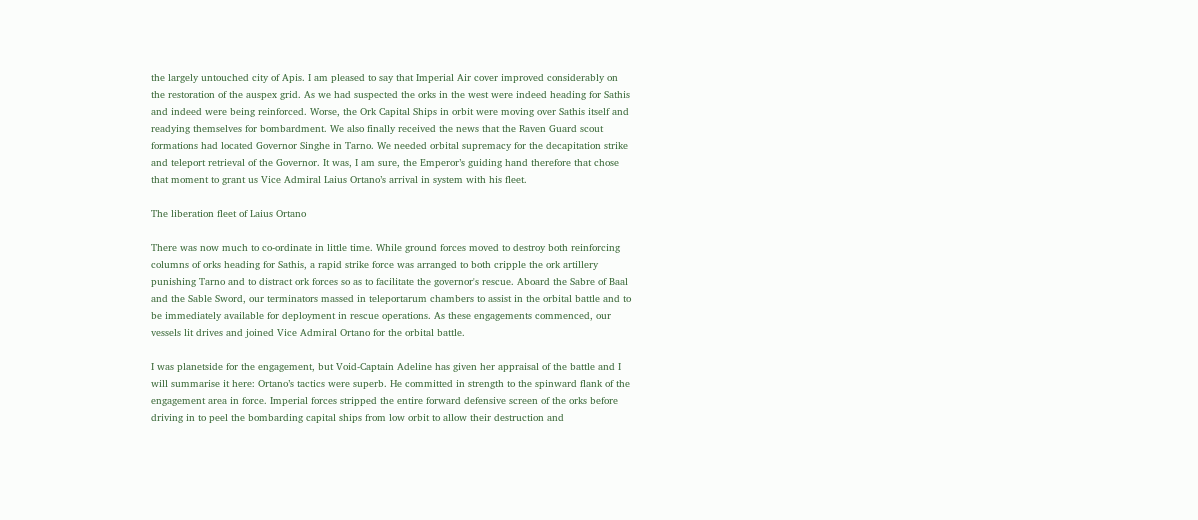the largely untouched city of Apis. I am pleased to say that Imperial Air cover improved considerably on the restoration of the auspex grid. As we had suspected the orks in the west were indeed heading for Sathis and indeed were being reinforced. Worse, the Ork Capital Ships in orbit were moving over Sathis itself and readying themselves for bombardment. We also finally received the news that the Raven Guard scout formations had located Governor Singhe in Tarno. We needed orbital supremacy for the decapitation strike and teleport retrieval of the Governor. It was, I am sure, the Emperor’s guiding hand therefore that chose that moment to grant us Vice Admiral Laius Ortano’s arrival in system with his fleet.

The liberation fleet of Laius Ortano

There was now much to co-ordinate in little time. While ground forces moved to destroy both reinforcing columns of orks heading for Sathis, a rapid strike force was arranged to both cripple the ork artillery punishing Tarno and to distract ork forces so as to facilitate the governor's rescue. Aboard the Sabre of Baal and the Sable Sword, our terminators massed in teleportarum chambers to assist in the orbital battle and to be immediately available for deployment in rescue operations. As these engagements commenced, our vessels lit drives and joined Vice Admiral Ortano for the orbital battle.

I was planetside for the engagement, but Void-Captain Adeline has given her appraisal of the battle and I will summarise it here: Ortano’s tactics were superb. He committed in strength to the spinward flank of the engagement area in force. Imperial forces stripped the entire forward defensive screen of the orks before driving in to peel the bombarding capital ships from low orbit to allow their destruction and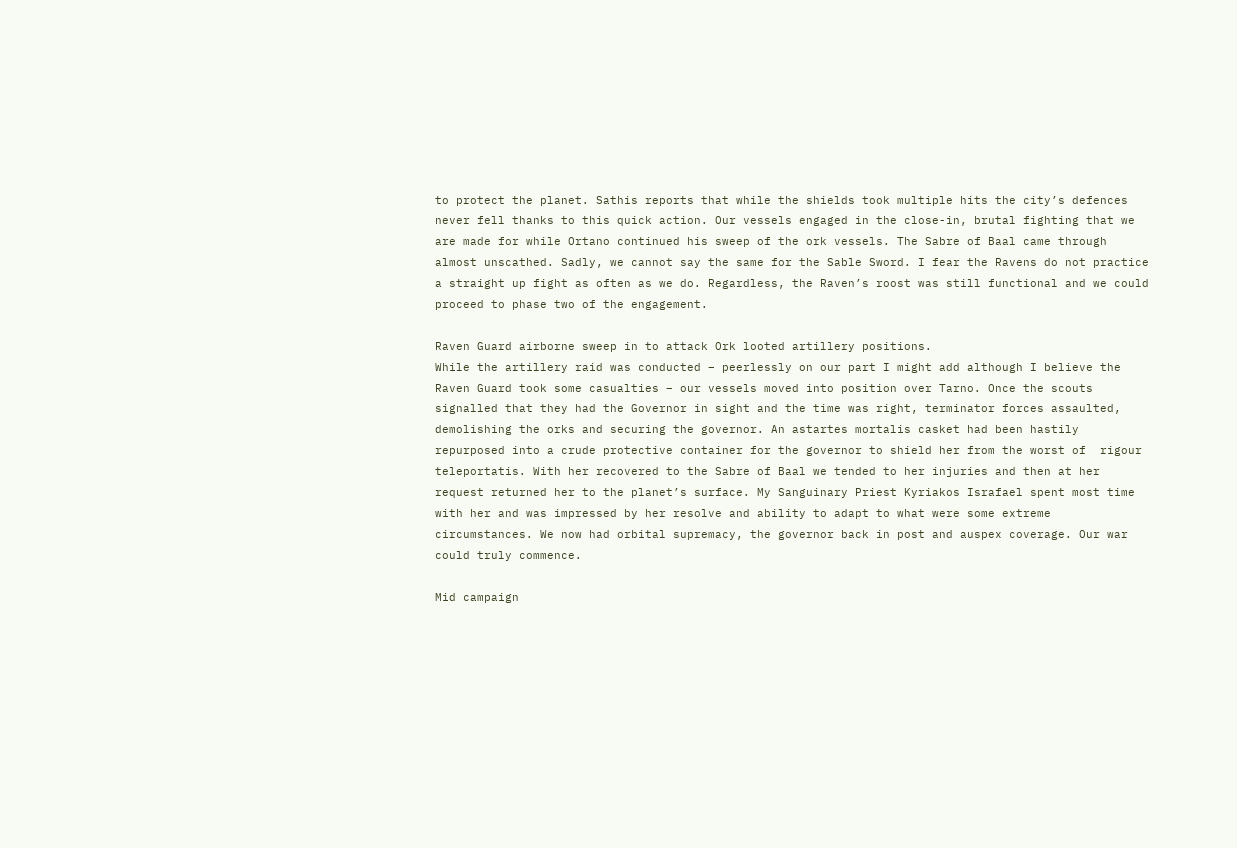to protect the planet. Sathis reports that while the shields took multiple hits the city’s defences never fell thanks to this quick action. Our vessels engaged in the close-in, brutal fighting that we are made for while Ortano continued his sweep of the ork vessels. The Sabre of Baal came through almost unscathed. Sadly, we cannot say the same for the Sable Sword. I fear the Ravens do not practice a straight up fight as often as we do. Regardless, the Raven’s roost was still functional and we could proceed to phase two of the engagement.

Raven Guard airborne sweep in to attack Ork looted artillery positions.
While the artillery raid was conducted – peerlessly on our part I might add although I believe the Raven Guard took some casualties – our vessels moved into position over Tarno. Once the scouts signalled that they had the Governor in sight and the time was right, terminator forces assaulted, demolishing the orks and securing the governor. An astartes mortalis casket had been hastily repurposed into a crude protective container for the governor to shield her from the worst of  rigour teleportatis. With her recovered to the Sabre of Baal we tended to her injuries and then at her request returned her to the planet’s surface. My Sanguinary Priest Kyriakos Israfael spent most time with her and was impressed by her resolve and ability to adapt to what were some extreme circumstances. We now had orbital supremacy, the governor back in post and auspex coverage. Our war could truly commence.

Mid campaign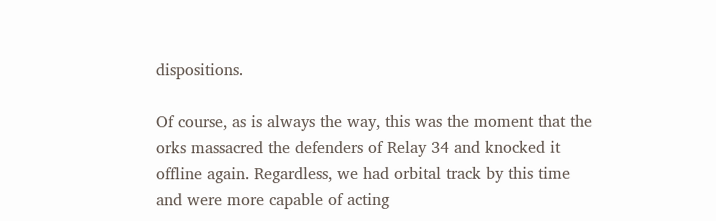dispositions.

Of course, as is always the way, this was the moment that the orks massacred the defenders of Relay 34 and knocked it offline again. Regardless, we had orbital track by this time and were more capable of acting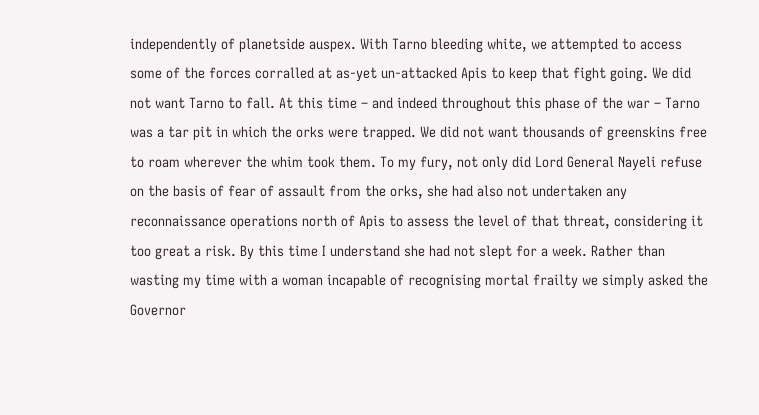independently of planetside auspex. With Tarno bleeding white, we attempted to access some of the forces corralled at as-yet un-attacked Apis to keep that fight going. We did not want Tarno to fall. At this time – and indeed throughout this phase of the war – Tarno was a tar pit in which the orks were trapped. We did not want thousands of greenskins free to roam wherever the whim took them. To my fury, not only did Lord General Nayeli refuse on the basis of fear of assault from the orks, she had also not undertaken any reconnaissance operations north of Apis to assess the level of that threat, considering it too great a risk. By this time I understand she had not slept for a week. Rather than wasting my time with a woman incapable of recognising mortal frailty we simply asked the Governor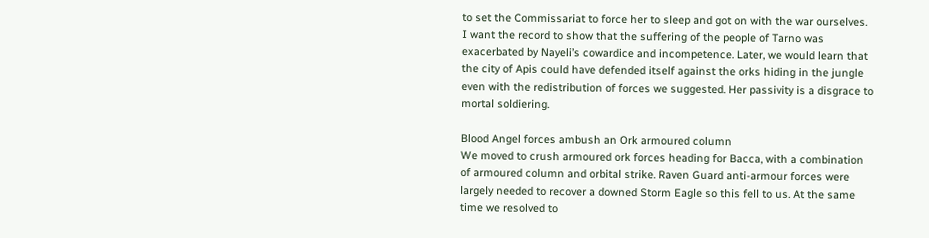to set the Commissariat to force her to sleep and got on with the war ourselves. I want the record to show that the suffering of the people of Tarno was exacerbated by Nayeli’s cowardice and incompetence. Later, we would learn that the city of Apis could have defended itself against the orks hiding in the jungle even with the redistribution of forces we suggested. Her passivity is a disgrace to mortal soldiering.

Blood Angel forces ambush an Ork armoured column
We moved to crush armoured ork forces heading for Bacca, with a combination of armoured column and orbital strike. Raven Guard anti-armour forces were largely needed to recover a downed Storm Eagle so this fell to us. At the same time we resolved to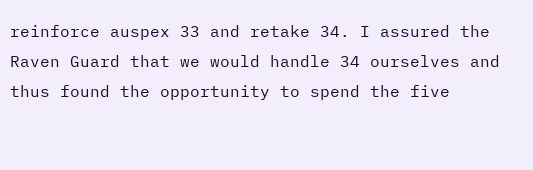reinforce auspex 33 and retake 34. I assured the Raven Guard that we would handle 34 ourselves and thus found the opportunity to spend the five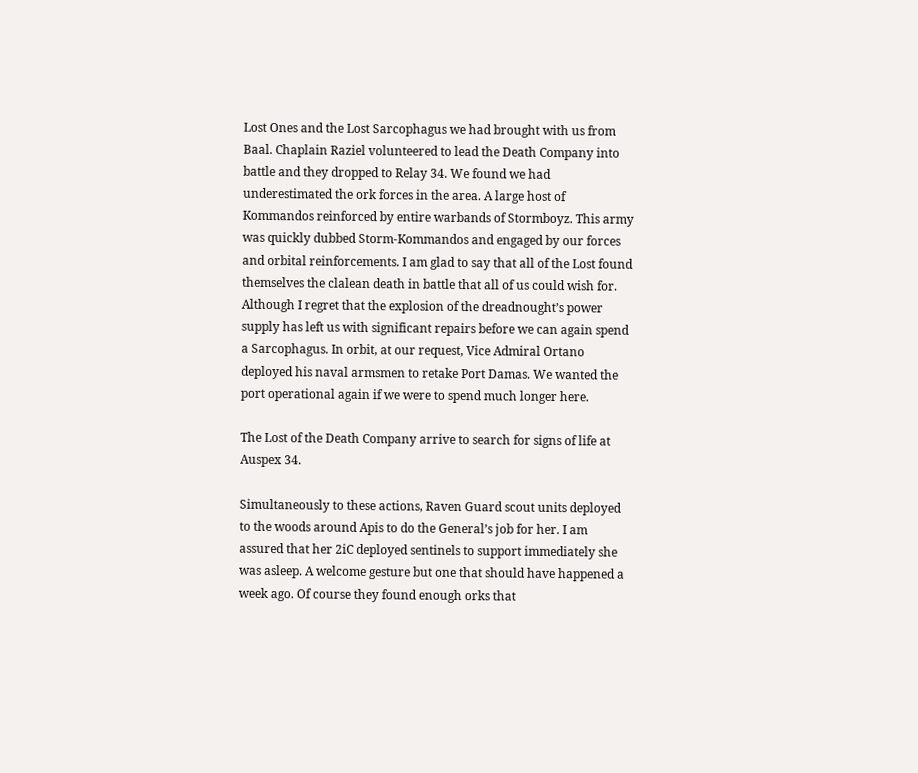Lost Ones and the Lost Sarcophagus we had brought with us from Baal. Chaplain Raziel volunteered to lead the Death Company into battle and they dropped to Relay 34. We found we had underestimated the ork forces in the area. A large host of Kommandos reinforced by entire warbands of Stormboyz. This army was quickly dubbed Storm-Kommandos and engaged by our forces and orbital reinforcements. I am glad to say that all of the Lost found themselves the clalean death in battle that all of us could wish for. Although I regret that the explosion of the dreadnought’s power supply has left us with significant repairs before we can again spend a Sarcophagus. In orbit, at our request, Vice Admiral Ortano deployed his naval armsmen to retake Port Damas. We wanted the port operational again if we were to spend much longer here.

The Lost of the Death Company arrive to search for signs of life at Auspex 34.

Simultaneously to these actions, Raven Guard scout units deployed to the woods around Apis to do the General’s job for her. I am assured that her 2iC deployed sentinels to support immediately she was asleep. A welcome gesture but one that should have happened a week ago. Of course they found enough orks that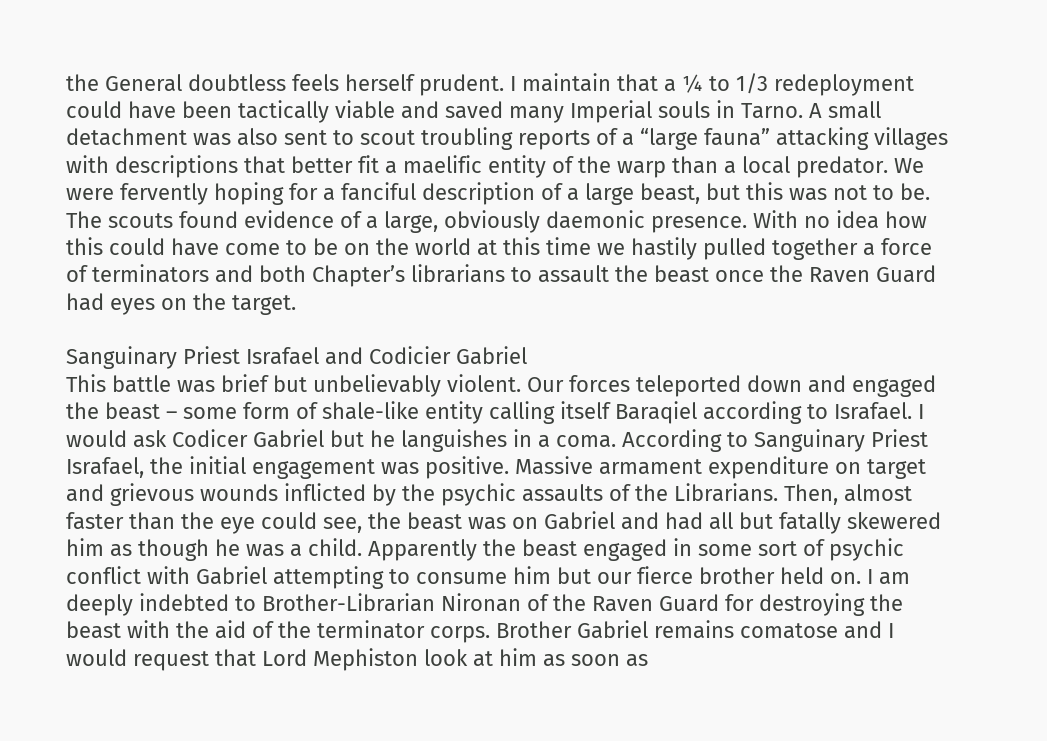the General doubtless feels herself prudent. I maintain that a ¼ to 1/3 redeployment could have been tactically viable and saved many Imperial souls in Tarno. A small detachment was also sent to scout troubling reports of a “large fauna” attacking villages with descriptions that better fit a maelific entity of the warp than a local predator. We were fervently hoping for a fanciful description of a large beast, but this was not to be. The scouts found evidence of a large, obviously daemonic presence. With no idea how this could have come to be on the world at this time we hastily pulled together a force of terminators and both Chapter’s librarians to assault the beast once the Raven Guard had eyes on the target.

Sanguinary Priest Israfael and Codicier Gabriel
This battle was brief but unbelievably violent. Our forces teleported down and engaged the beast – some form of shale-like entity calling itself Baraqiel according to Israfael. I would ask Codicer Gabriel but he languishes in a coma. According to Sanguinary Priest Israfael, the initial engagement was positive. Massive armament expenditure on target and grievous wounds inflicted by the psychic assaults of the Librarians. Then, almost faster than the eye could see, the beast was on Gabriel and had all but fatally skewered him as though he was a child. Apparently the beast engaged in some sort of psychic conflict with Gabriel attempting to consume him but our fierce brother held on. I am deeply indebted to Brother-Librarian Nironan of the Raven Guard for destroying the beast with the aid of the terminator corps. Brother Gabriel remains comatose and I would request that Lord Mephiston look at him as soon as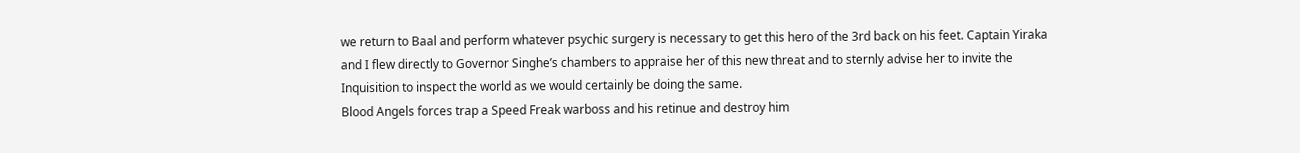we return to Baal and perform whatever psychic surgery is necessary to get this hero of the 3rd back on his feet. Captain Yiraka and I flew directly to Governor Singhe’s chambers to appraise her of this new threat and to sternly advise her to invite the Inquisition to inspect the world as we would certainly be doing the same.
Blood Angels forces trap a Speed Freak warboss and his retinue and destroy him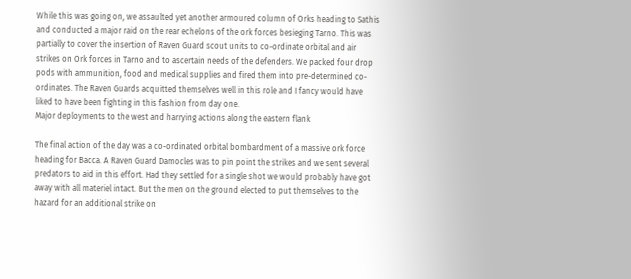While this was going on, we assaulted yet another armoured column of Orks heading to Sathis and conducted a major raid on the rear echelons of the ork forces besieging Tarno. This was partially to cover the insertion of Raven Guard scout units to co-ordinate orbital and air strikes on Ork forces in Tarno and to ascertain needs of the defenders. We packed four drop pods with ammunition, food and medical supplies and fired them into pre-determined co-ordinates. The Raven Guards acquitted themselves well in this role and I fancy would have liked to have been fighting in this fashion from day one.
Major deployments to the west and harrying actions along the eastern flank

The final action of the day was a co-ordinated orbital bombardment of a massive ork force heading for Bacca. A Raven Guard Damocles was to pin point the strikes and we sent several predators to aid in this effort. Had they settled for a single shot we would probably have got away with all materiel intact. But the men on the ground elected to put themselves to the hazard for an additional strike on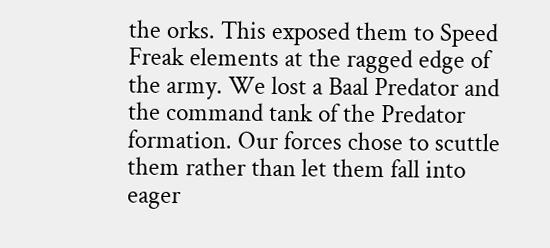the orks. This exposed them to Speed Freak elements at the ragged edge of the army. We lost a Baal Predator and the command tank of the Predator formation. Our forces chose to scuttle them rather than let them fall into eager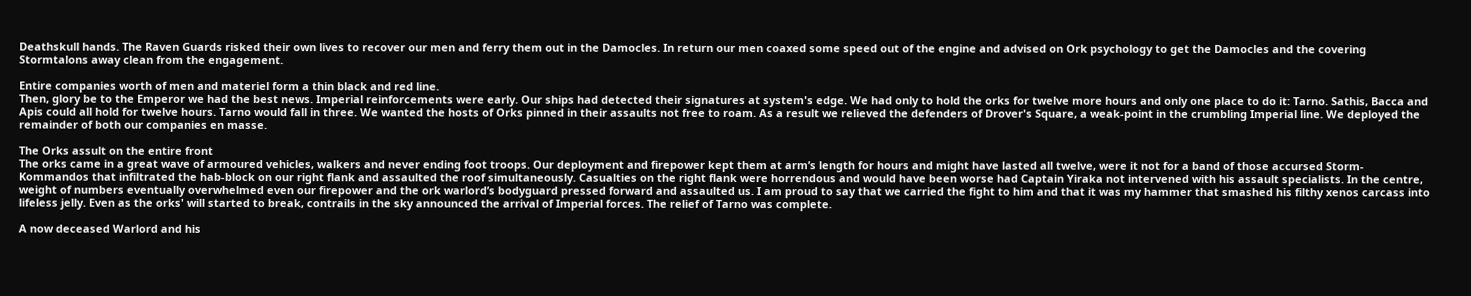Deathskull hands. The Raven Guards risked their own lives to recover our men and ferry them out in the Damocles. In return our men coaxed some speed out of the engine and advised on Ork psychology to get the Damocles and the covering Stormtalons away clean from the engagement.

Entire companies worth of men and materiel form a thin black and red line.
Then, glory be to the Emperor we had the best news. Imperial reinforcements were early. Our ships had detected their signatures at system's edge. We had only to hold the orks for twelve more hours and only one place to do it: Tarno. Sathis, Bacca and Apis could all hold for twelve hours. Tarno would fall in three. We wanted the hosts of Orks pinned in their assaults not free to roam. As a result we relieved the defenders of Drover's Square, a weak-point in the crumbling Imperial line. We deployed the remainder of both our companies en masse.

The Orks assult on the entire front
The orks came in a great wave of armoured vehicles, walkers and never ending foot troops. Our deployment and firepower kept them at arm’s length for hours and might have lasted all twelve, were it not for a band of those accursed Storm-Kommandos that infiltrated the hab-block on our right flank and assaulted the roof simultaneously. Casualties on the right flank were horrendous and would have been worse had Captain Yiraka not intervened with his assault specialists. In the centre, weight of numbers eventually overwhelmed even our firepower and the ork warlord’s bodyguard pressed forward and assaulted us. I am proud to say that we carried the fight to him and that it was my hammer that smashed his filthy xenos carcass into lifeless jelly. Even as the orks' will started to break, contrails in the sky announced the arrival of Imperial forces. The relief of Tarno was complete.

A now deceased Warlord and his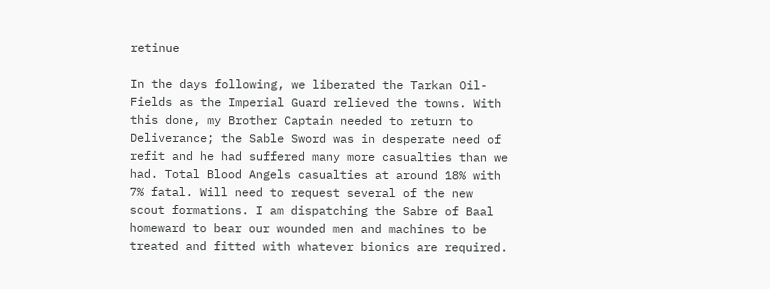retinue

In the days following, we liberated the Tarkan Oil-Fields as the Imperial Guard relieved the towns. With this done, my Brother Captain needed to return to Deliverance; the Sable Sword was in desperate need of refit and he had suffered many more casualties than we had. Total Blood Angels casualties at around 18% with 7% fatal. Will need to request several of the new scout formations. I am dispatching the Sabre of Baal homeward to bear our wounded men and machines to be treated and fitted with whatever bionics are required.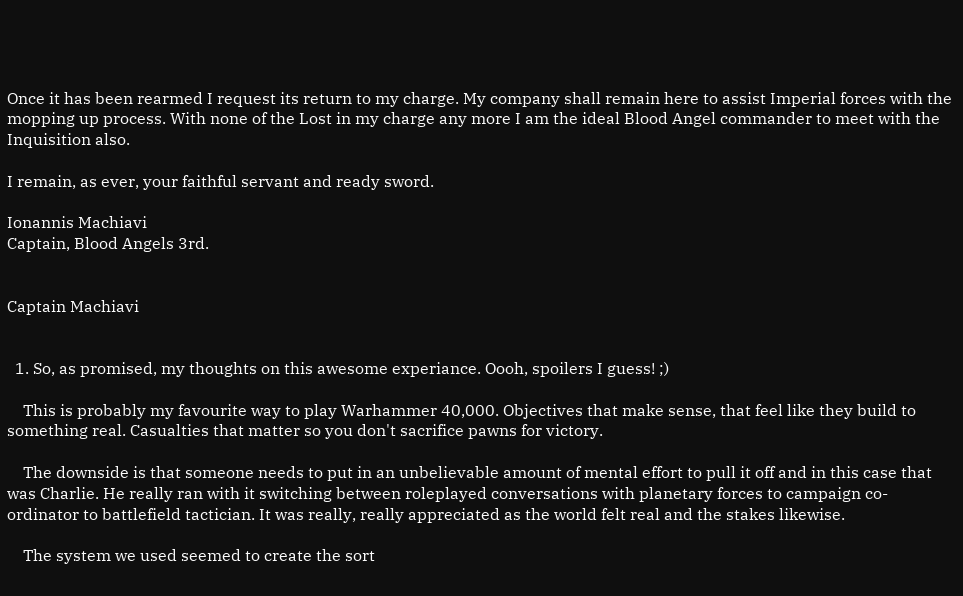Once it has been rearmed I request its return to my charge. My company shall remain here to assist Imperial forces with the mopping up process. With none of the Lost in my charge any more I am the ideal Blood Angel commander to meet with the Inquisition also.

I remain, as ever, your faithful servant and ready sword.

Ionannis Machiavi
Captain, Blood Angels 3rd.


Captain Machiavi


  1. So, as promised, my thoughts on this awesome experiance. Oooh, spoilers I guess! ;)

    This is probably my favourite way to play Warhammer 40,000. Objectives that make sense, that feel like they build to something real. Casualties that matter so you don't sacrifice pawns for victory.

    The downside is that someone needs to put in an unbelievable amount of mental effort to pull it off and in this case that was Charlie. He really ran with it switching between roleplayed conversations with planetary forces to campaign co-ordinator to battlefield tactician. It was really, really appreciated as the world felt real and the stakes likewise.

    The system we used seemed to create the sort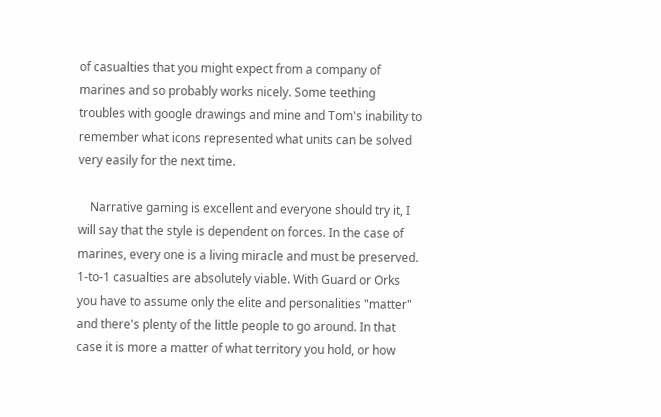of casualties that you might expect from a company of marines and so probably works nicely. Some teething troubles with google drawings and mine and Tom's inability to remember what icons represented what units can be solved very easily for the next time.

    Narrative gaming is excellent and everyone should try it, I will say that the style is dependent on forces. In the case of marines, every one is a living miracle and must be preserved. 1-to-1 casualties are absolutely viable. With Guard or Orks you have to assume only the elite and personalities "matter" and there's plenty of the little people to go around. In that case it is more a matter of what territory you hold, or how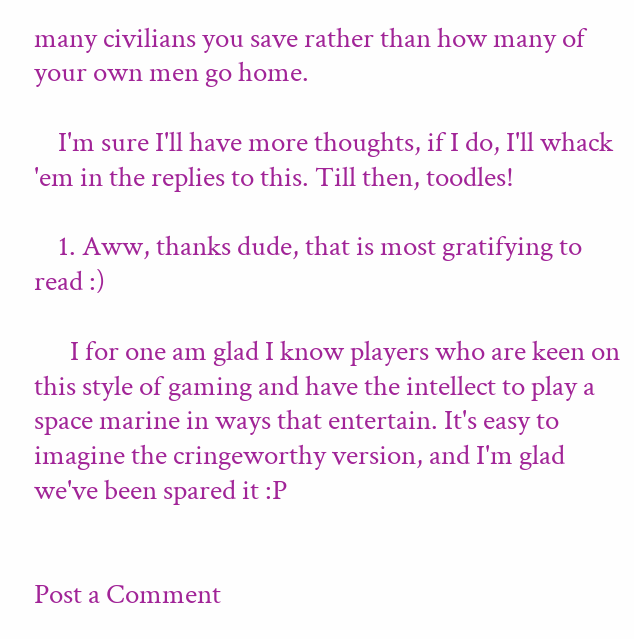many civilians you save rather than how many of your own men go home.

    I'm sure I'll have more thoughts, if I do, I'll whack 'em in the replies to this. Till then, toodles!

    1. Aww, thanks dude, that is most gratifying to read :)

      I for one am glad I know players who are keen on this style of gaming and have the intellect to play a space marine in ways that entertain. It's easy to imagine the cringeworthy version, and I'm glad we've been spared it :P


Post a Comment